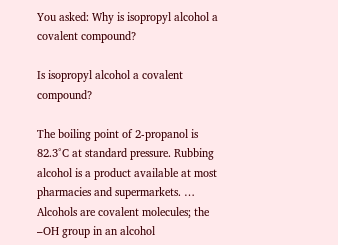You asked: Why is isopropyl alcohol a covalent compound?

Is isopropyl alcohol a covalent compound?

The boiling point of 2-propanol is 82.3°C at standard pressure. Rubbing alcohol is a product available at most pharmacies and supermarkets. … Alcohols are covalent molecules; the –OH group in an alcohol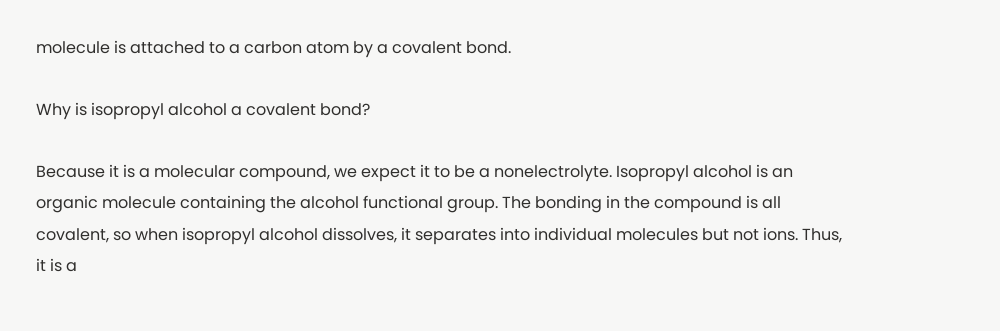molecule is attached to a carbon atom by a covalent bond.

Why is isopropyl alcohol a covalent bond?

Because it is a molecular compound, we expect it to be a nonelectrolyte. Isopropyl alcohol is an organic molecule containing the alcohol functional group. The bonding in the compound is all covalent, so when isopropyl alcohol dissolves, it separates into individual molecules but not ions. Thus, it is a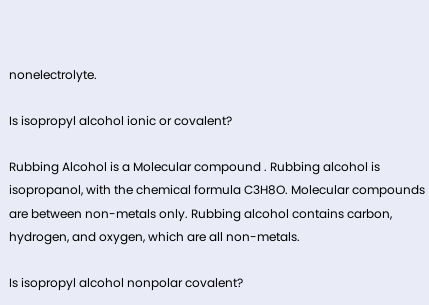nonelectrolyte.

Is isopropyl alcohol ionic or covalent?

Rubbing Alcohol is a Molecular compound . Rubbing alcohol is isopropanol, with the chemical formula C3H8O. Molecular compounds are between non-metals only. Rubbing alcohol contains carbon, hydrogen, and oxygen, which are all non-metals.

Is isopropyl alcohol nonpolar covalent?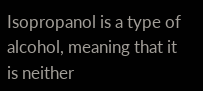Isopropanol is a type of alcohol, meaning that it is neither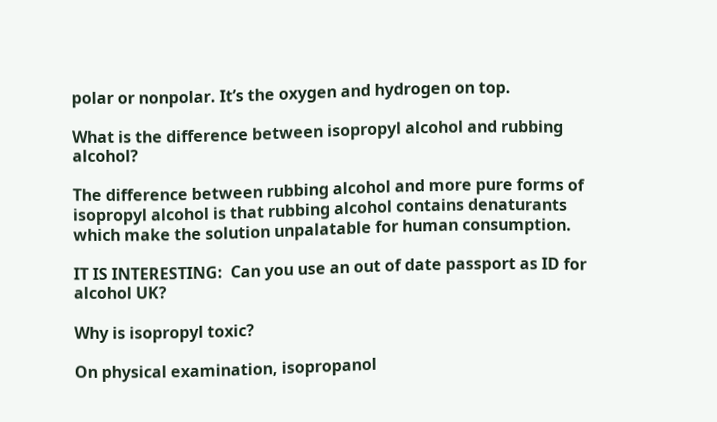polar or nonpolar. It’s the oxygen and hydrogen on top.

What is the difference between isopropyl alcohol and rubbing alcohol?

The difference between rubbing alcohol and more pure forms of isopropyl alcohol is that rubbing alcohol contains denaturants which make the solution unpalatable for human consumption.

IT IS INTERESTING:  Can you use an out of date passport as ID for alcohol UK?

Why is isopropyl toxic?

On physical examination, isopropanol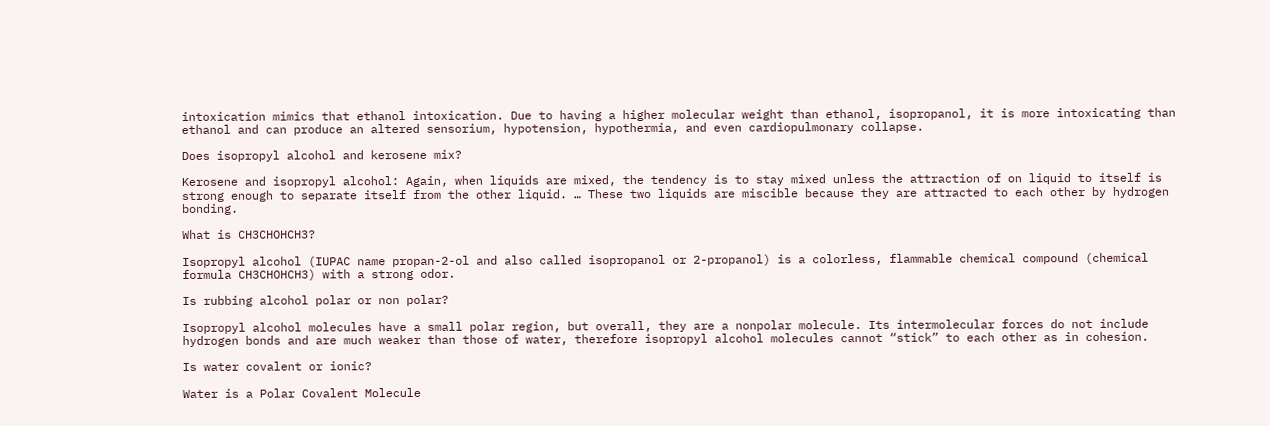intoxication mimics that ethanol intoxication. Due to having a higher molecular weight than ethanol, isopropanol, it is more intoxicating than ethanol and can produce an altered sensorium, hypotension, hypothermia, and even cardiopulmonary collapse.

Does isopropyl alcohol and kerosene mix?

Kerosene and isopropyl alcohol: Again, when liquids are mixed, the tendency is to stay mixed unless the attraction of on liquid to itself is strong enough to separate itself from the other liquid. … These two liquids are miscible because they are attracted to each other by hydrogen bonding.

What is CH3CHOHCH3?

Isopropyl alcohol (IUPAC name propan-2-ol and also called isopropanol or 2-propanol) is a colorless, flammable chemical compound (chemical formula CH3CHOHCH3) with a strong odor.

Is rubbing alcohol polar or non polar?

Isopropyl alcohol molecules have a small polar region, but overall, they are a nonpolar molecule. Its intermolecular forces do not include hydrogen bonds and are much weaker than those of water, therefore isopropyl alcohol molecules cannot “stick” to each other as in cohesion.

Is water covalent or ionic?

Water is a Polar Covalent Molecule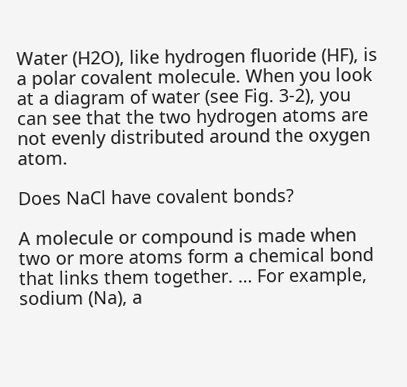Water (H2O), like hydrogen fluoride (HF), is a polar covalent molecule. When you look at a diagram of water (see Fig. 3-2), you can see that the two hydrogen atoms are not evenly distributed around the oxygen atom.

Does NaCl have covalent bonds?

A molecule or compound is made when two or more atoms form a chemical bond that links them together. … For example, sodium (Na), a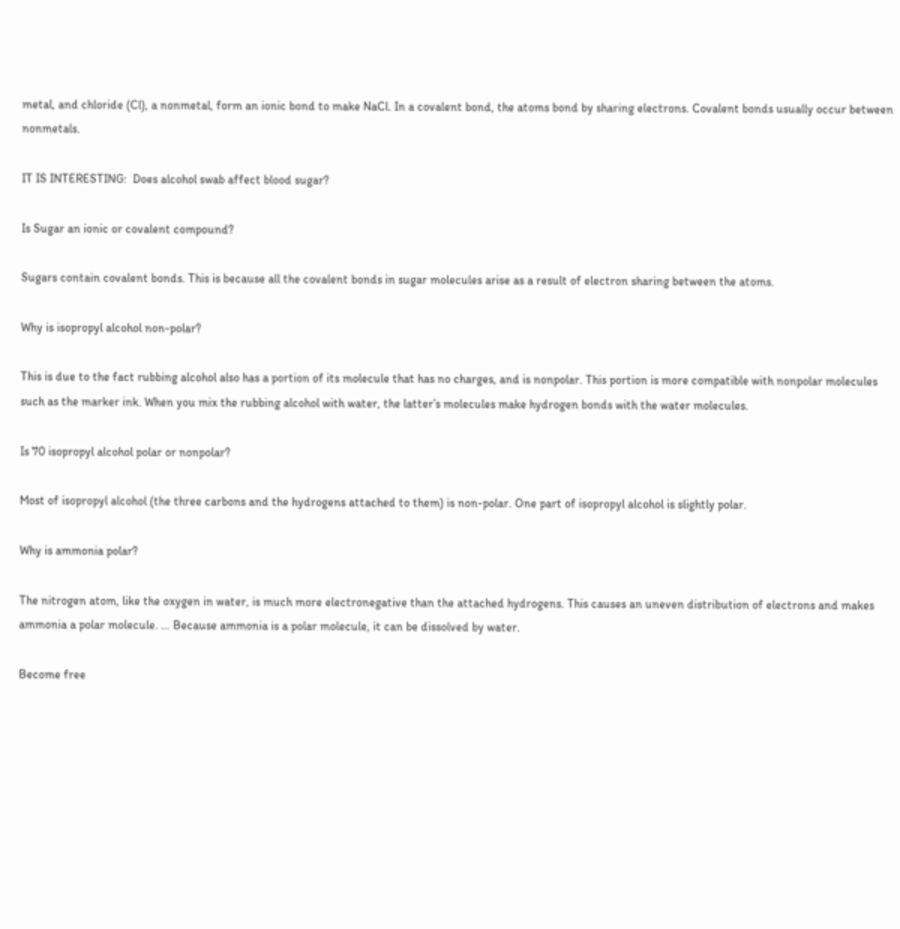metal, and chloride (Cl), a nonmetal, form an ionic bond to make NaCl. In a covalent bond, the atoms bond by sharing electrons. Covalent bonds usually occur between nonmetals.

IT IS INTERESTING:  Does alcohol swab affect blood sugar?

Is Sugar an ionic or covalent compound?

Sugars contain covalent bonds. This is because all the covalent bonds in sugar molecules arise as a result of electron sharing between the atoms.

Why is isopropyl alcohol non-polar?

This is due to the fact rubbing alcohol also has a portion of its molecule that has no charges, and is nonpolar. This portion is more compatible with nonpolar molecules such as the marker ink. When you mix the rubbing alcohol with water, the latter’s molecules make hydrogen bonds with the water molecules.

Is 70 isopropyl alcohol polar or nonpolar?

Most of isopropyl alcohol (the three carbons and the hydrogens attached to them) is non-polar. One part of isopropyl alcohol is slightly polar.

Why is ammonia polar?

The nitrogen atom, like the oxygen in water, is much more electronegative than the attached hydrogens. This causes an uneven distribution of electrons and makes ammonia a polar molecule. … Because ammonia is a polar molecule, it can be dissolved by water.

Become free